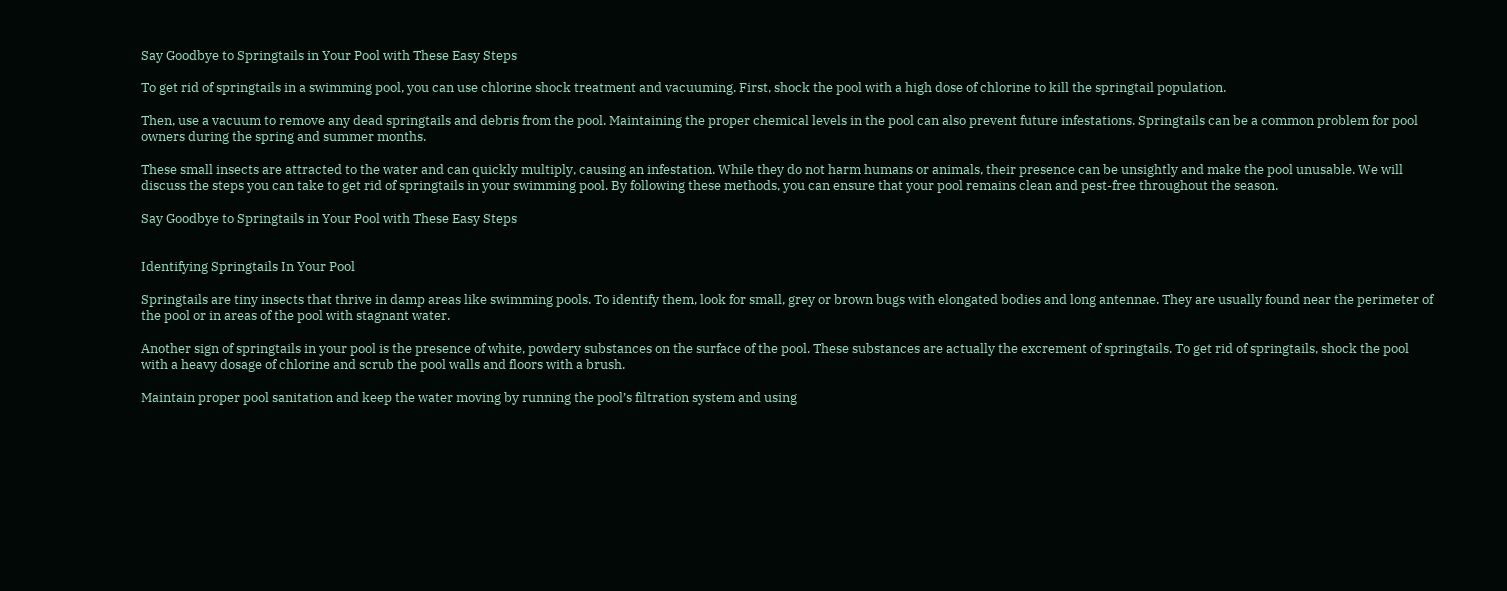Say Goodbye to Springtails in Your Pool with These Easy Steps

To get rid of springtails in a swimming pool, you can use chlorine shock treatment and vacuuming. First, shock the pool with a high dose of chlorine to kill the springtail population.

Then, use a vacuum to remove any dead springtails and debris from the pool. Maintaining the proper chemical levels in the pool can also prevent future infestations. Springtails can be a common problem for pool owners during the spring and summer months.

These small insects are attracted to the water and can quickly multiply, causing an infestation. While they do not harm humans or animals, their presence can be unsightly and make the pool unusable. We will discuss the steps you can take to get rid of springtails in your swimming pool. By following these methods, you can ensure that your pool remains clean and pest-free throughout the season.

Say Goodbye to Springtails in Your Pool with These Easy Steps


Identifying Springtails In Your Pool

Springtails are tiny insects that thrive in damp areas like swimming pools. To identify them, look for small, grey or brown bugs with elongated bodies and long antennae. They are usually found near the perimeter of the pool or in areas of the pool with stagnant water.

Another sign of springtails in your pool is the presence of white, powdery substances on the surface of the pool. These substances are actually the excrement of springtails. To get rid of springtails, shock the pool with a heavy dosage of chlorine and scrub the pool walls and floors with a brush.

Maintain proper pool sanitation and keep the water moving by running the pool’s filtration system and using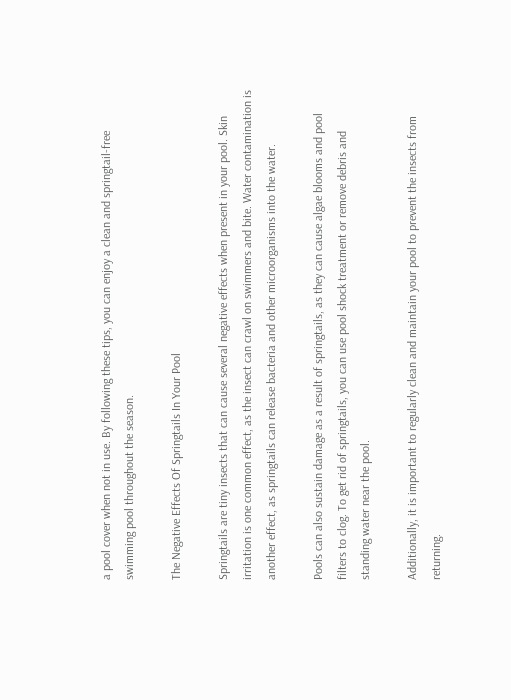a pool cover when not in use. By following these tips, you can enjoy a clean and springtail-free swimming pool throughout the season.

The Negative Effects Of Springtails In Your Pool

Springtails are tiny insects that can cause several negative effects when present in your pool. Skin irritation is one common effect, as the insect can crawl on swimmers and bite. Water contamination is another effect, as springtails can release bacteria and other microorganisms into the water.

Pools can also sustain damage as a result of springtails, as they can cause algae blooms and pool filters to clog. To get rid of springtails, you can use pool shock treatment or remove debris and standing water near the pool.

Additionally, it is important to regularly clean and maintain your pool to prevent the insects from returning.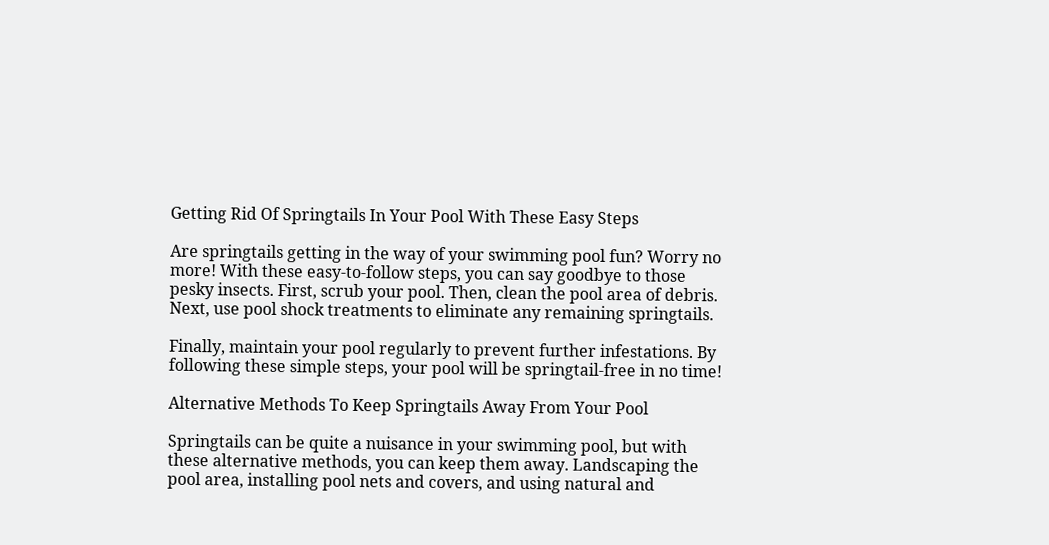Getting Rid Of Springtails In Your Pool With These Easy Steps

Are springtails getting in the way of your swimming pool fun? Worry no more! With these easy-to-follow steps, you can say goodbye to those pesky insects. First, scrub your pool. Then, clean the pool area of debris. Next, use pool shock treatments to eliminate any remaining springtails.

Finally, maintain your pool regularly to prevent further infestations. By following these simple steps, your pool will be springtail-free in no time!

Alternative Methods To Keep Springtails Away From Your Pool

Springtails can be quite a nuisance in your swimming pool, but with these alternative methods, you can keep them away. Landscaping the pool area, installing pool nets and covers, and using natural and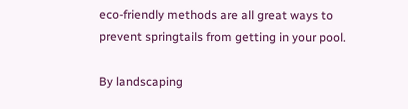eco-friendly methods are all great ways to prevent springtails from getting in your pool.

By landscaping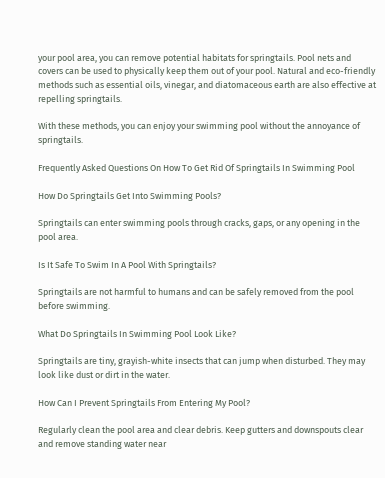your pool area, you can remove potential habitats for springtails. Pool nets and covers can be used to physically keep them out of your pool. Natural and eco-friendly methods such as essential oils, vinegar, and diatomaceous earth are also effective at repelling springtails.

With these methods, you can enjoy your swimming pool without the annoyance of springtails.

Frequently Asked Questions On How To Get Rid Of Springtails In Swimming Pool

How Do Springtails Get Into Swimming Pools?

Springtails can enter swimming pools through cracks, gaps, or any opening in the pool area.

Is It Safe To Swim In A Pool With Springtails?

Springtails are not harmful to humans and can be safely removed from the pool before swimming.

What Do Springtails In Swimming Pool Look Like?

Springtails are tiny, grayish-white insects that can jump when disturbed. They may look like dust or dirt in the water.

How Can I Prevent Springtails From Entering My Pool?

Regularly clean the pool area and clear debris. Keep gutters and downspouts clear and remove standing water near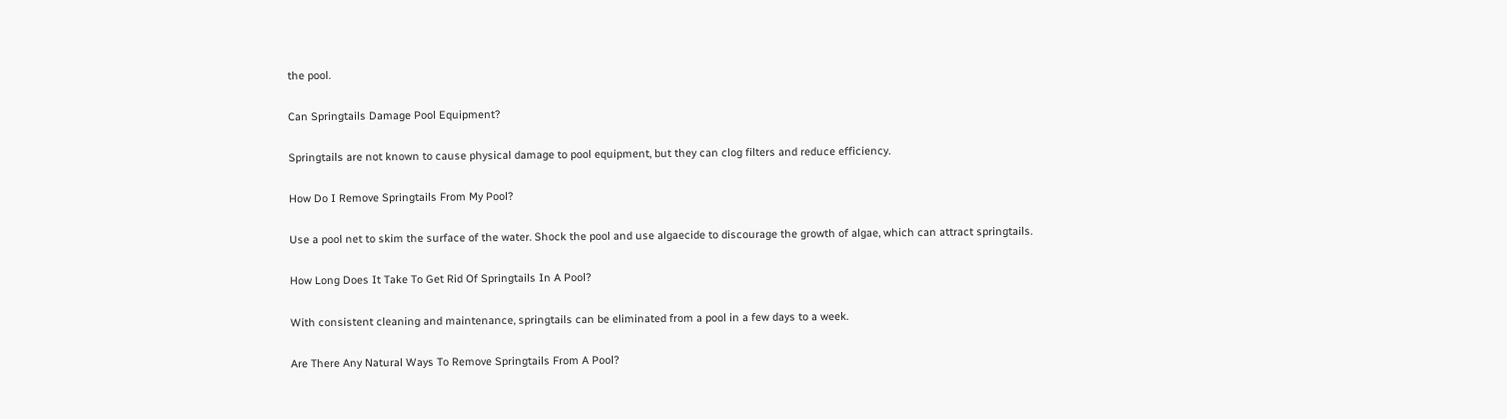the pool.

Can Springtails Damage Pool Equipment?

Springtails are not known to cause physical damage to pool equipment, but they can clog filters and reduce efficiency.

How Do I Remove Springtails From My Pool?

Use a pool net to skim the surface of the water. Shock the pool and use algaecide to discourage the growth of algae, which can attract springtails.

How Long Does It Take To Get Rid Of Springtails In A Pool?

With consistent cleaning and maintenance, springtails can be eliminated from a pool in a few days to a week.

Are There Any Natural Ways To Remove Springtails From A Pool?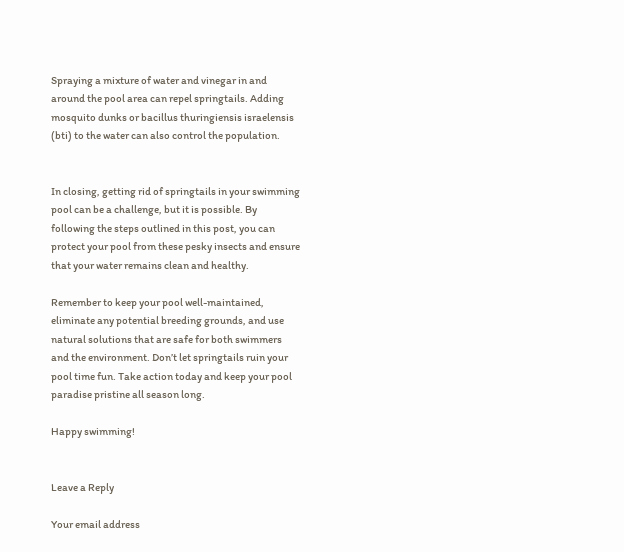Spraying a mixture of water and vinegar in and around the pool area can repel springtails. Adding mosquito dunks or bacillus thuringiensis israelensis (bti) to the water can also control the population.


In closing, getting rid of springtails in your swimming pool can be a challenge, but it is possible. By following the steps outlined in this post, you can protect your pool from these pesky insects and ensure that your water remains clean and healthy.

Remember to keep your pool well-maintained, eliminate any potential breeding grounds, and use natural solutions that are safe for both swimmers and the environment. Don’t let springtails ruin your pool time fun. Take action today and keep your pool paradise pristine all season long.

Happy swimming!


Leave a Reply

Your email address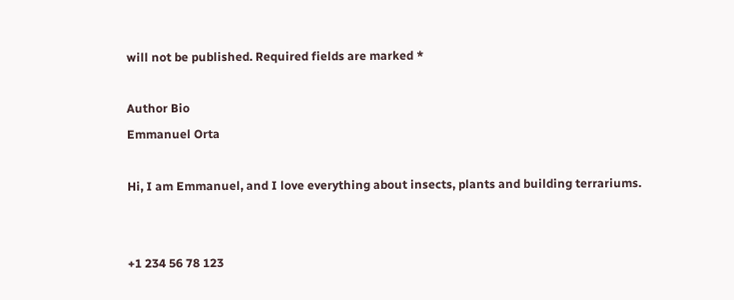will not be published. Required fields are marked *

Author Bio
Emmanuel Orta

Hi, I am Emmanuel, and I love everything about insects, plants and building terrariums.


+1 234 56 78 123